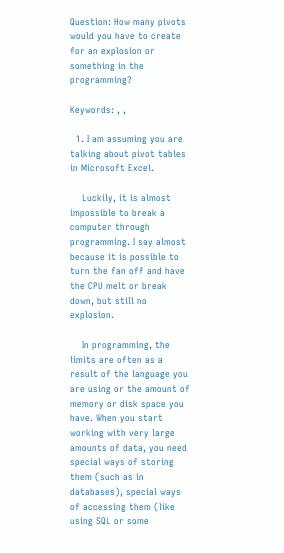Question: How many pivots would you have to create for an explosion or something in the programming?

Keywords: , ,

  1. I am assuming you are talking about pivot tables in Microsoft Excel.

    Luckily, it is almost impossible to break a computer through programming. I say almost because it is possible to turn the fan off and have the CPU melt or break down, but still no explosion.

    In programming, the limits are often as a result of the language you are using or the amount of memory or disk space you have. When you start working with very large amounts of data, you need special ways of storing them (such as in databases), special ways of accessing them (like using SQL or some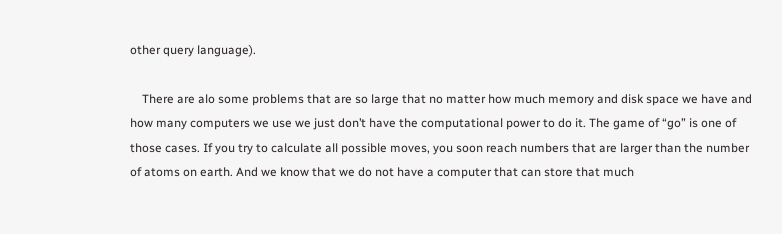other query language).

    There are alo some problems that are so large that no matter how much memory and disk space we have and how many computers we use we just don’t have the computational power to do it. The game of “go” is one of those cases. If you try to calculate all possible moves, you soon reach numbers that are larger than the number of atoms on earth. And we know that we do not have a computer that can store that much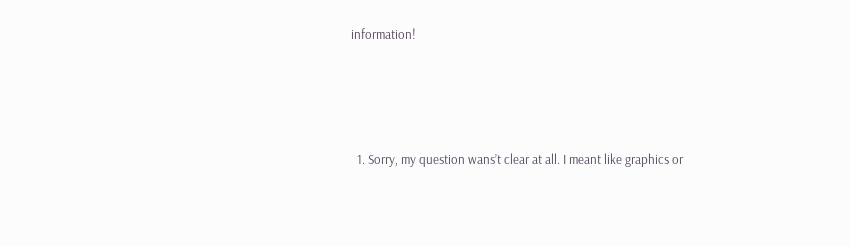information!




  1. Sorry, my question wans’t clear at all. I meant like graphics or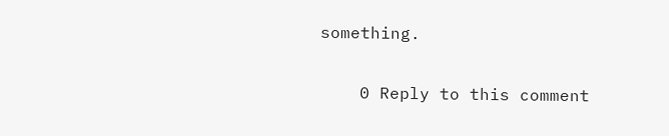something.

    0 Reply to this comment